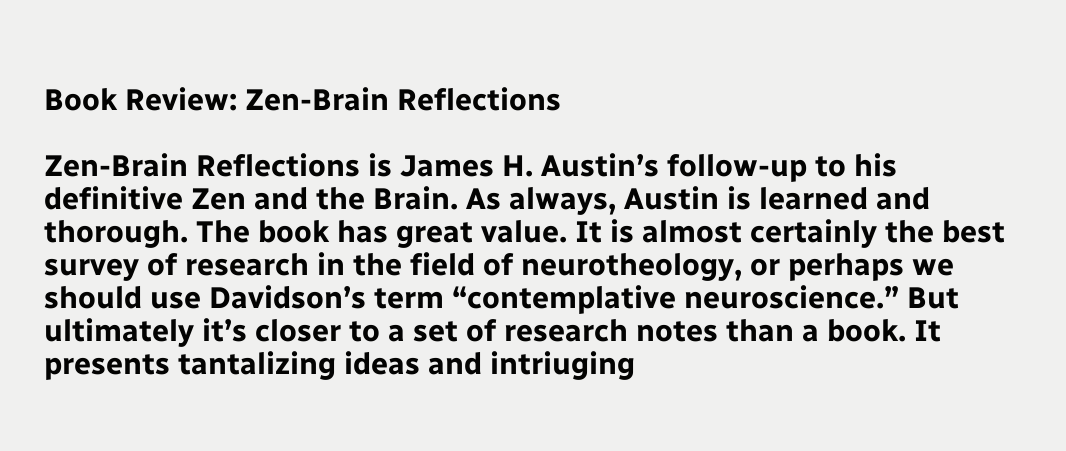Book Review: Zen-Brain Reflections

Zen-Brain Reflections is James H. Austin’s follow-up to his definitive Zen and the Brain. As always, Austin is learned and thorough. The book has great value. It is almost certainly the best survey of research in the field of neurotheology, or perhaps we should use Davidson’s term “contemplative neuroscience.” But ultimately it’s closer to a set of research notes than a book. It presents tantalizing ideas and intriuging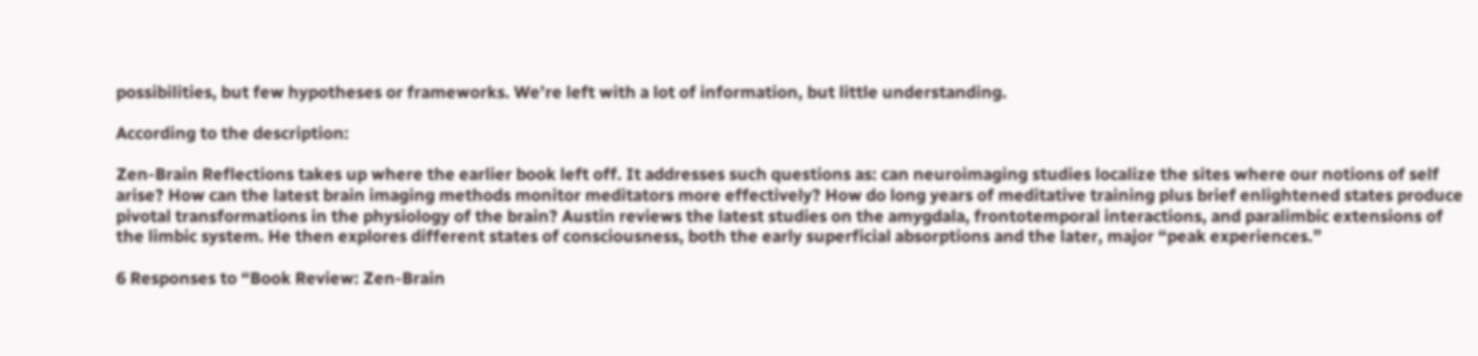possibilities, but few hypotheses or frameworks. We’re left with a lot of information, but little understanding.

According to the description:

Zen-Brain Reflections takes up where the earlier book left off. It addresses such questions as: can neuroimaging studies localize the sites where our notions of self arise? How can the latest brain imaging methods monitor meditators more effectively? How do long years of meditative training plus brief enlightened states produce pivotal transformations in the physiology of the brain? Austin reviews the latest studies on the amygdala, frontotemporal interactions, and paralimbic extensions of the limbic system. He then explores different states of consciousness, both the early superficial absorptions and the later, major “peak experiences.”

6 Responses to “Book Review: Zen-Brain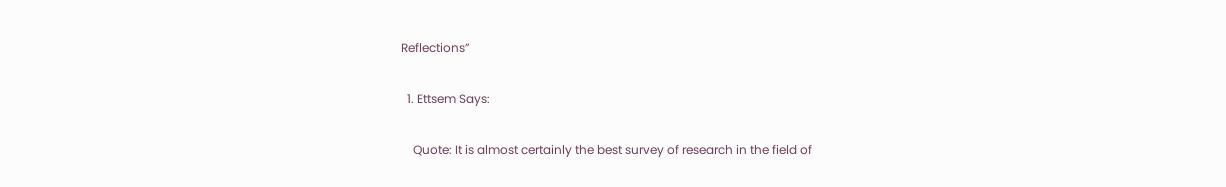Reflections”

  1. Ettsem Says:

    Quote: It is almost certainly the best survey of research in the field of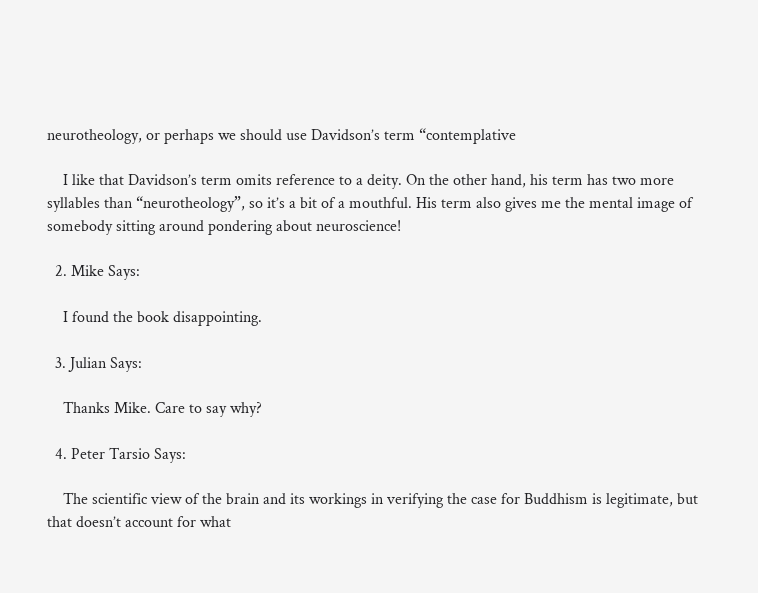neurotheology, or perhaps we should use Davidson’s term “contemplative

    I like that Davidson’s term omits reference to a deity. On the other hand, his term has two more syllables than “neurotheology”, so it’s a bit of a mouthful. His term also gives me the mental image of somebody sitting around pondering about neuroscience!

  2. Mike Says:

    I found the book disappointing.

  3. Julian Says:

    Thanks Mike. Care to say why?

  4. Peter Tarsio Says:

    The scientific view of the brain and its workings in verifying the case for Buddhism is legitimate, but that doesn’t account for what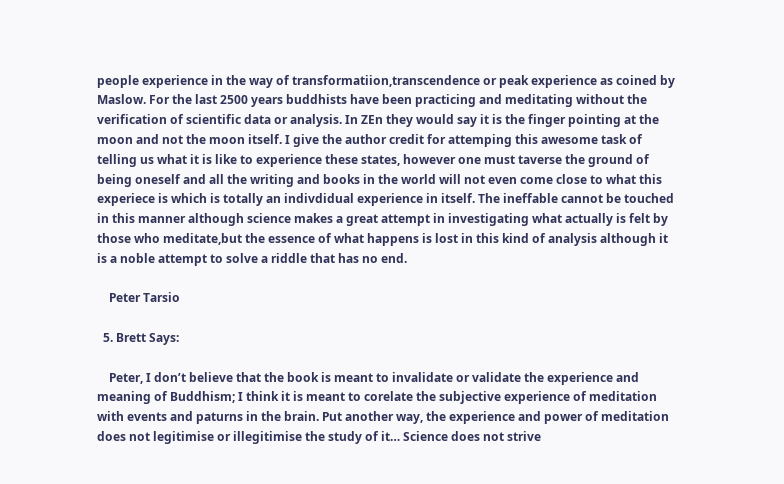people experience in the way of transformatiion,transcendence or peak experience as coined by Maslow. For the last 2500 years buddhists have been practicing and meditating without the verification of scientific data or analysis. In ZEn they would say it is the finger pointing at the moon and not the moon itself. I give the author credit for attemping this awesome task of telling us what it is like to experience these states, however one must taverse the ground of being oneself and all the writing and books in the world will not even come close to what this experiece is which is totally an indivdidual experience in itself. The ineffable cannot be touched in this manner although science makes a great attempt in investigating what actually is felt by those who meditate,but the essence of what happens is lost in this kind of analysis although it is a noble attempt to solve a riddle that has no end.

    Peter Tarsio

  5. Brett Says:

    Peter, I don’t believe that the book is meant to invalidate or validate the experience and meaning of Buddhism; I think it is meant to corelate the subjective experience of meditation with events and paturns in the brain. Put another way, the experience and power of meditation does not legitimise or illegitimise the study of it… Science does not strive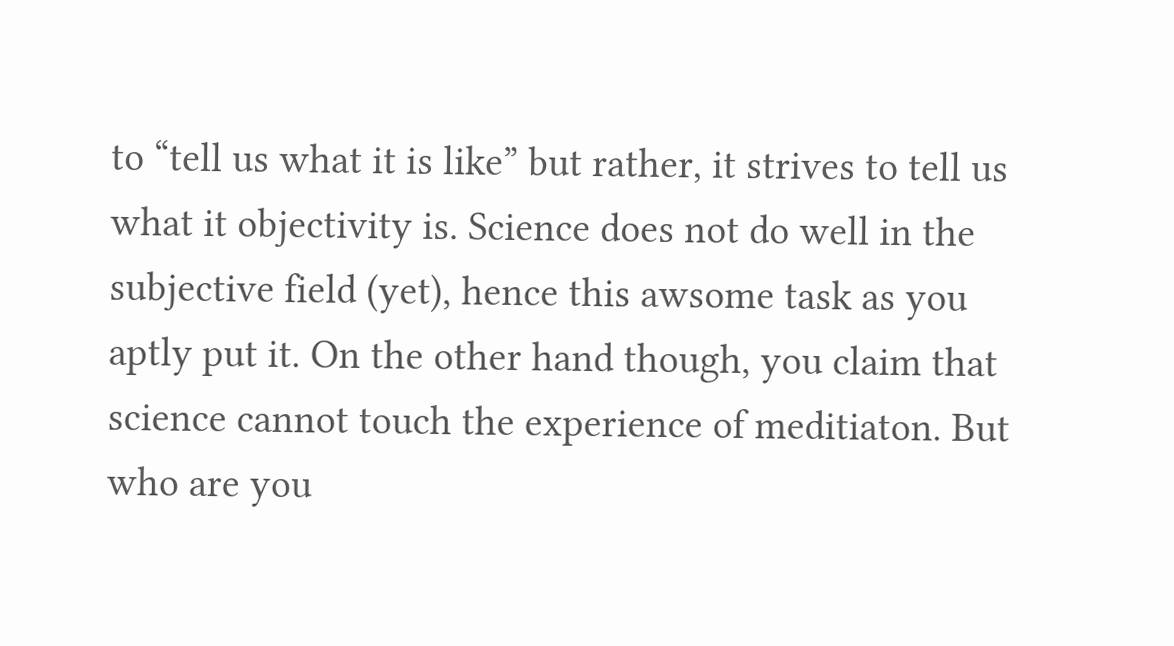to “tell us what it is like” but rather, it strives to tell us what it objectivity is. Science does not do well in the subjective field (yet), hence this awsome task as you aptly put it. On the other hand though, you claim that science cannot touch the experience of meditiaton. But who are you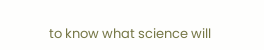to know what science will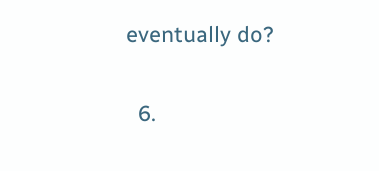eventually do?

  6.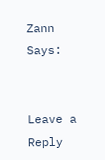Zann Says:


Leave a Reply